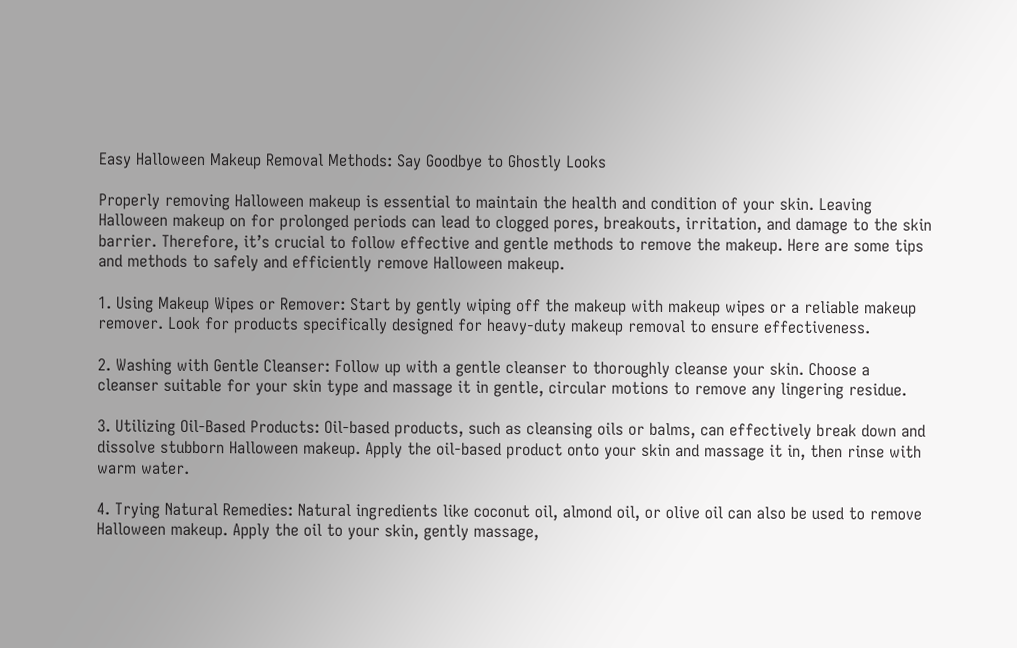Easy Halloween Makeup Removal Methods: Say Goodbye to Ghostly Looks

Properly removing Halloween makeup is essential to maintain the health and condition of your skin. Leaving Halloween makeup on for prolonged periods can lead to clogged pores, breakouts, irritation, and damage to the skin barrier. Therefore, it’s crucial to follow effective and gentle methods to remove the makeup. Here are some tips and methods to safely and efficiently remove Halloween makeup.

1. Using Makeup Wipes or Remover: Start by gently wiping off the makeup with makeup wipes or a reliable makeup remover. Look for products specifically designed for heavy-duty makeup removal to ensure effectiveness.

2. Washing with Gentle Cleanser: Follow up with a gentle cleanser to thoroughly cleanse your skin. Choose a cleanser suitable for your skin type and massage it in gentle, circular motions to remove any lingering residue.

3. Utilizing Oil-Based Products: Oil-based products, such as cleansing oils or balms, can effectively break down and dissolve stubborn Halloween makeup. Apply the oil-based product onto your skin and massage it in, then rinse with warm water.

4. Trying Natural Remedies: Natural ingredients like coconut oil, almond oil, or olive oil can also be used to remove Halloween makeup. Apply the oil to your skin, gently massage,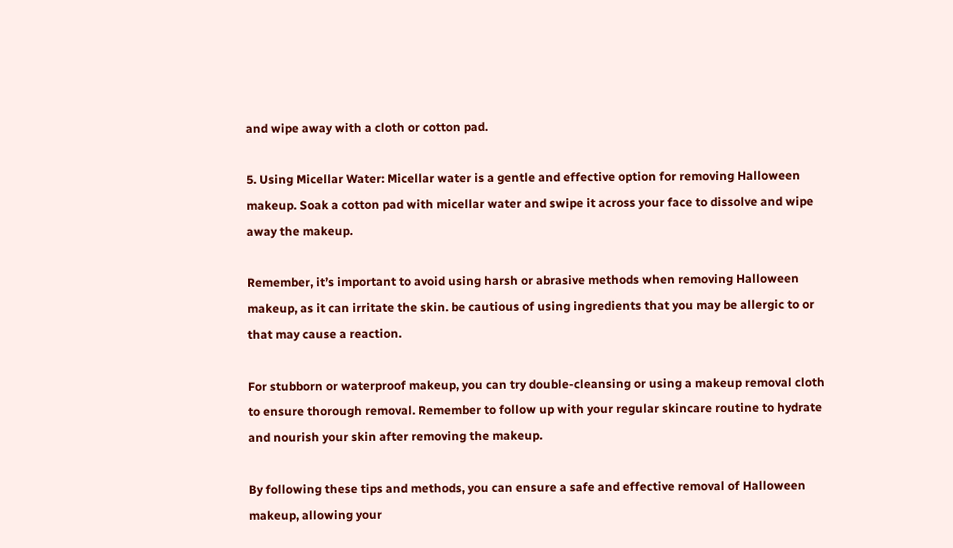and wipe away with a cloth or cotton pad.

5. Using Micellar Water: Micellar water is a gentle and effective option for removing Halloween makeup. Soak a cotton pad with micellar water and swipe it across your face to dissolve and wipe away the makeup.

Remember, it’s important to avoid using harsh or abrasive methods when removing Halloween makeup, as it can irritate the skin. be cautious of using ingredients that you may be allergic to or that may cause a reaction.

For stubborn or waterproof makeup, you can try double-cleansing or using a makeup removal cloth to ensure thorough removal. Remember to follow up with your regular skincare routine to hydrate and nourish your skin after removing the makeup.

By following these tips and methods, you can ensure a safe and effective removal of Halloween makeup, allowing your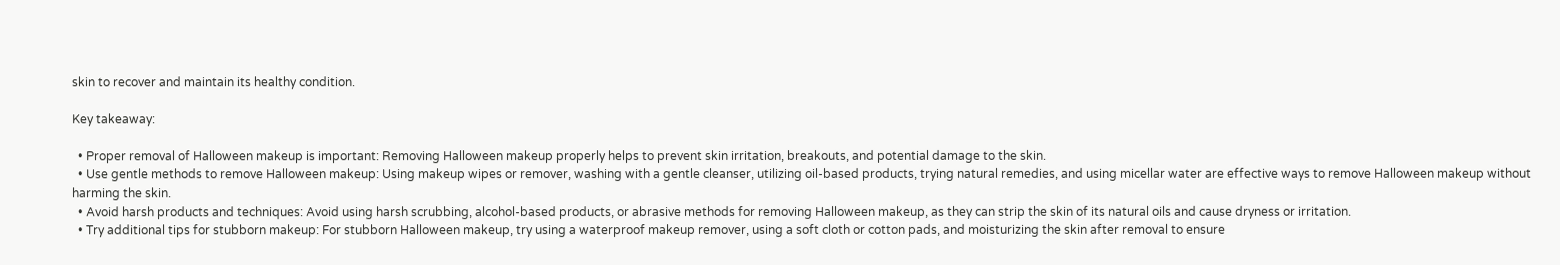skin to recover and maintain its healthy condition.

Key takeaway:

  • Proper removal of Halloween makeup is important: Removing Halloween makeup properly helps to prevent skin irritation, breakouts, and potential damage to the skin.
  • Use gentle methods to remove Halloween makeup: Using makeup wipes or remover, washing with a gentle cleanser, utilizing oil-based products, trying natural remedies, and using micellar water are effective ways to remove Halloween makeup without harming the skin.
  • Avoid harsh products and techniques: Avoid using harsh scrubbing, alcohol-based products, or abrasive methods for removing Halloween makeup, as they can strip the skin of its natural oils and cause dryness or irritation.
  • Try additional tips for stubborn makeup: For stubborn Halloween makeup, try using a waterproof makeup remover, using a soft cloth or cotton pads, and moisturizing the skin after removal to ensure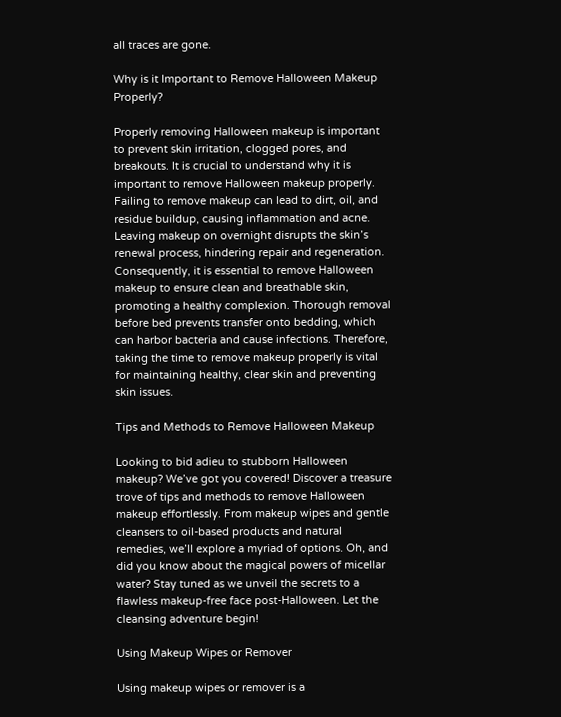all traces are gone.

Why is it Important to Remove Halloween Makeup Properly?

Properly removing Halloween makeup is important to prevent skin irritation, clogged pores, and breakouts. It is crucial to understand why it is important to remove Halloween makeup properly. Failing to remove makeup can lead to dirt, oil, and residue buildup, causing inflammation and acne. Leaving makeup on overnight disrupts the skin’s renewal process, hindering repair and regeneration. Consequently, it is essential to remove Halloween makeup to ensure clean and breathable skin, promoting a healthy complexion. Thorough removal before bed prevents transfer onto bedding, which can harbor bacteria and cause infections. Therefore, taking the time to remove makeup properly is vital for maintaining healthy, clear skin and preventing skin issues.

Tips and Methods to Remove Halloween Makeup

Looking to bid adieu to stubborn Halloween makeup? We’ve got you covered! Discover a treasure trove of tips and methods to remove Halloween makeup effortlessly. From makeup wipes and gentle cleansers to oil-based products and natural remedies, we’ll explore a myriad of options. Oh, and did you know about the magical powers of micellar water? Stay tuned as we unveil the secrets to a flawless makeup-free face post-Halloween. Let the cleansing adventure begin!

Using Makeup Wipes or Remover

Using makeup wipes or remover is a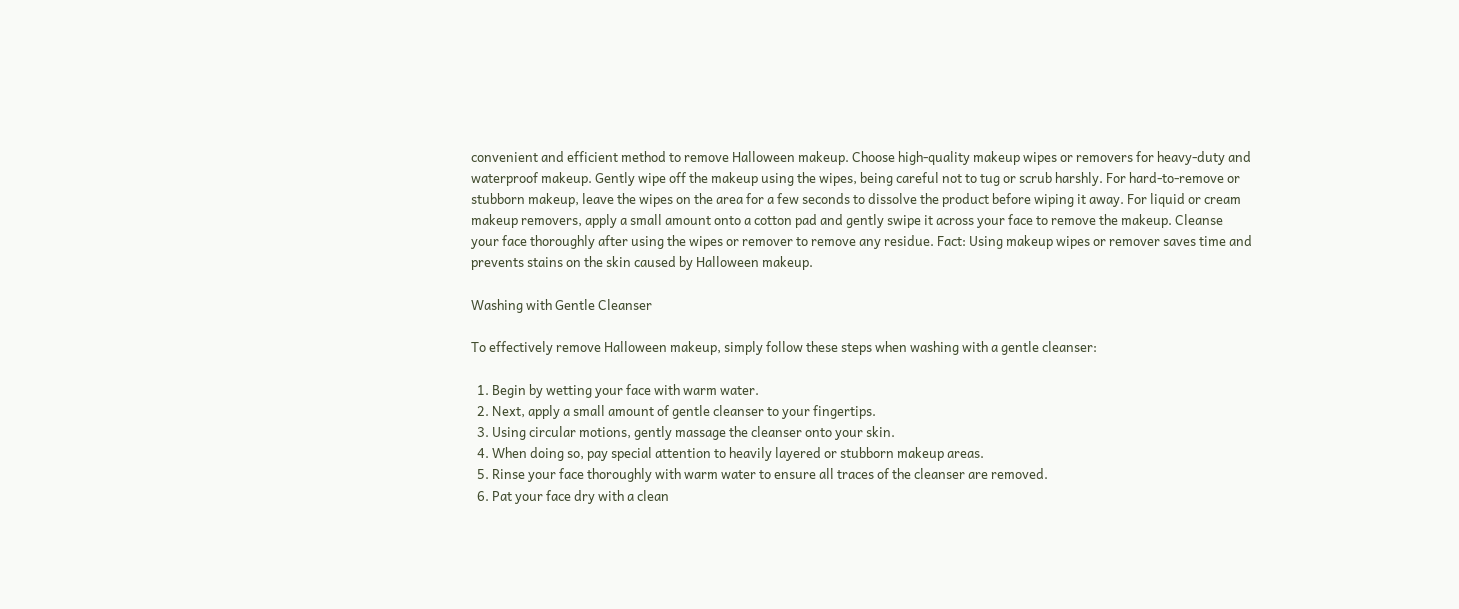convenient and efficient method to remove Halloween makeup. Choose high-quality makeup wipes or removers for heavy-duty and waterproof makeup. Gently wipe off the makeup using the wipes, being careful not to tug or scrub harshly. For hard-to-remove or stubborn makeup, leave the wipes on the area for a few seconds to dissolve the product before wiping it away. For liquid or cream makeup removers, apply a small amount onto a cotton pad and gently swipe it across your face to remove the makeup. Cleanse your face thoroughly after using the wipes or remover to remove any residue. Fact: Using makeup wipes or remover saves time and prevents stains on the skin caused by Halloween makeup.

Washing with Gentle Cleanser

To effectively remove Halloween makeup, simply follow these steps when washing with a gentle cleanser:

  1. Begin by wetting your face with warm water.
  2. Next, apply a small amount of gentle cleanser to your fingertips.
  3. Using circular motions, gently massage the cleanser onto your skin.
  4. When doing so, pay special attention to heavily layered or stubborn makeup areas.
  5. Rinse your face thoroughly with warm water to ensure all traces of the cleanser are removed.
  6. Pat your face dry with a clean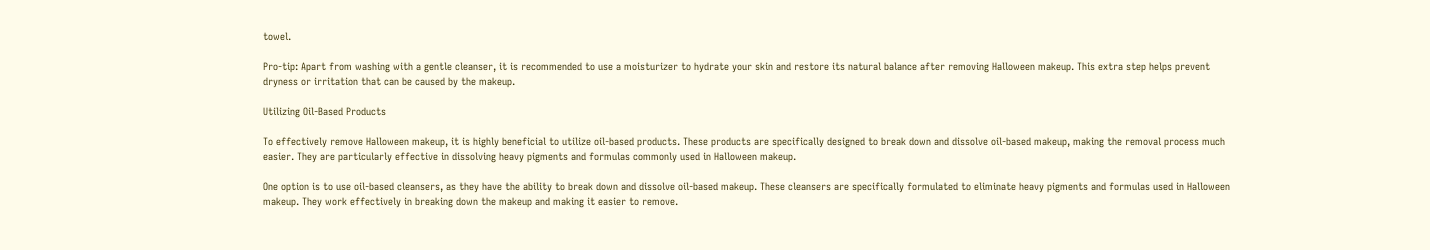towel.

Pro-tip: Apart from washing with a gentle cleanser, it is recommended to use a moisturizer to hydrate your skin and restore its natural balance after removing Halloween makeup. This extra step helps prevent dryness or irritation that can be caused by the makeup.

Utilizing Oil-Based Products

To effectively remove Halloween makeup, it is highly beneficial to utilize oil-based products. These products are specifically designed to break down and dissolve oil-based makeup, making the removal process much easier. They are particularly effective in dissolving heavy pigments and formulas commonly used in Halloween makeup.

One option is to use oil-based cleansers, as they have the ability to break down and dissolve oil-based makeup. These cleansers are specifically formulated to eliminate heavy pigments and formulas used in Halloween makeup. They work effectively in breaking down the makeup and making it easier to remove.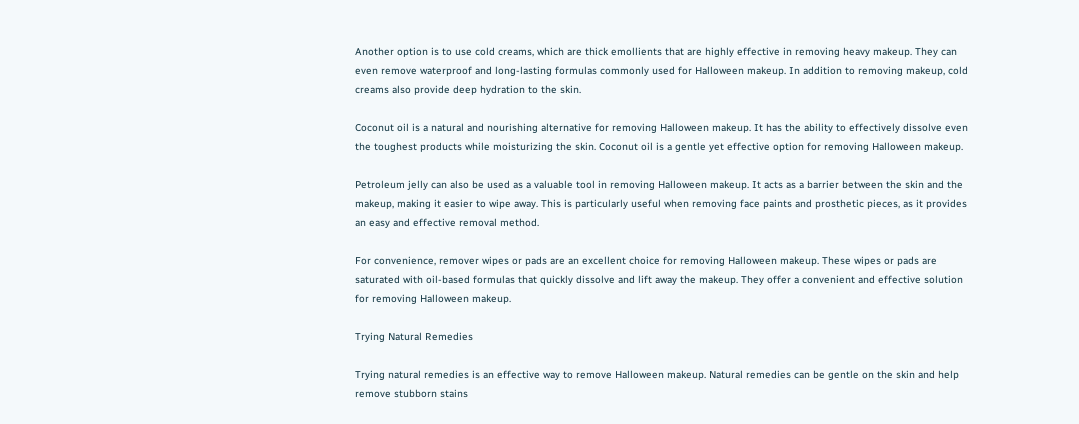Another option is to use cold creams, which are thick emollients that are highly effective in removing heavy makeup. They can even remove waterproof and long-lasting formulas commonly used for Halloween makeup. In addition to removing makeup, cold creams also provide deep hydration to the skin.

Coconut oil is a natural and nourishing alternative for removing Halloween makeup. It has the ability to effectively dissolve even the toughest products while moisturizing the skin. Coconut oil is a gentle yet effective option for removing Halloween makeup.

Petroleum jelly can also be used as a valuable tool in removing Halloween makeup. It acts as a barrier between the skin and the makeup, making it easier to wipe away. This is particularly useful when removing face paints and prosthetic pieces, as it provides an easy and effective removal method.

For convenience, remover wipes or pads are an excellent choice for removing Halloween makeup. These wipes or pads are saturated with oil-based formulas that quickly dissolve and lift away the makeup. They offer a convenient and effective solution for removing Halloween makeup.

Trying Natural Remedies

Trying natural remedies is an effective way to remove Halloween makeup. Natural remedies can be gentle on the skin and help remove stubborn stains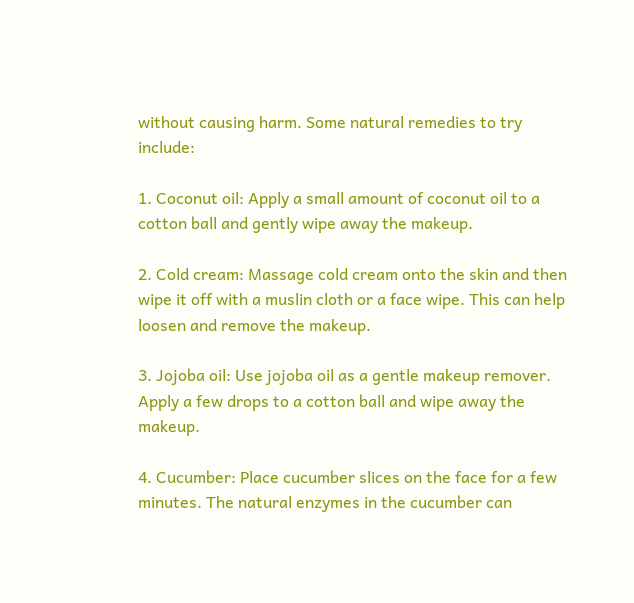without causing harm. Some natural remedies to try include:

1. Coconut oil: Apply a small amount of coconut oil to a cotton ball and gently wipe away the makeup.

2. Cold cream: Massage cold cream onto the skin and then wipe it off with a muslin cloth or a face wipe. This can help loosen and remove the makeup.

3. Jojoba oil: Use jojoba oil as a gentle makeup remover. Apply a few drops to a cotton ball and wipe away the makeup.

4. Cucumber: Place cucumber slices on the face for a few minutes. The natural enzymes in the cucumber can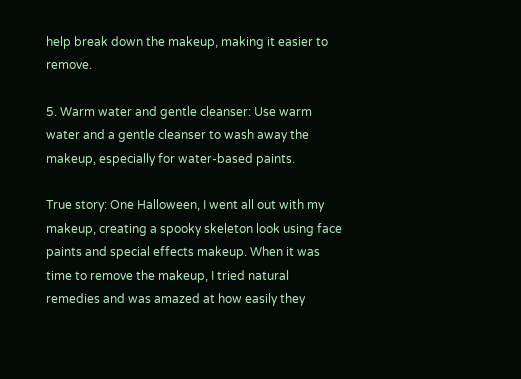help break down the makeup, making it easier to remove.

5. Warm water and gentle cleanser: Use warm water and a gentle cleanser to wash away the makeup, especially for water-based paints.

True story: One Halloween, I went all out with my makeup, creating a spooky skeleton look using face paints and special effects makeup. When it was time to remove the makeup, I tried natural remedies and was amazed at how easily they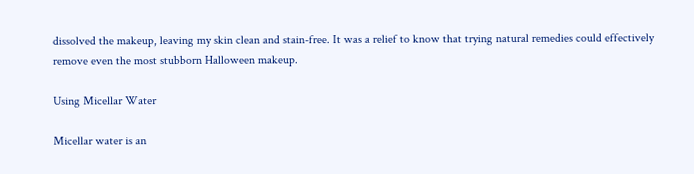dissolved the makeup, leaving my skin clean and stain-free. It was a relief to know that trying natural remedies could effectively remove even the most stubborn Halloween makeup.

Using Micellar Water

Micellar water is an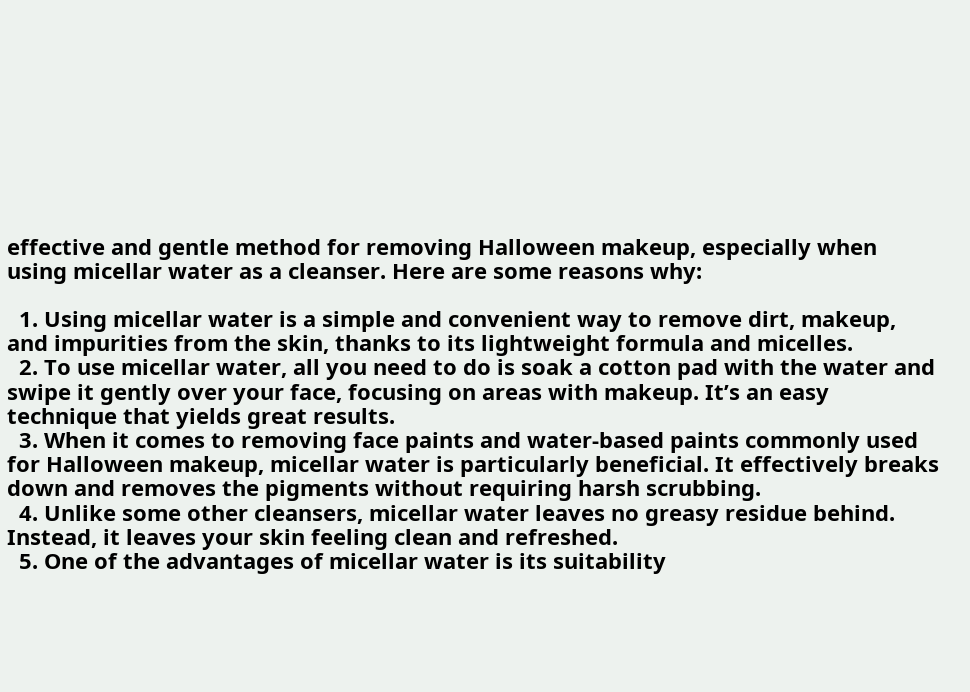effective and gentle method for removing Halloween makeup, especially when using micellar water as a cleanser. Here are some reasons why:

  1. Using micellar water is a simple and convenient way to remove dirt, makeup, and impurities from the skin, thanks to its lightweight formula and micelles.
  2. To use micellar water, all you need to do is soak a cotton pad with the water and swipe it gently over your face, focusing on areas with makeup. It’s an easy technique that yields great results.
  3. When it comes to removing face paints and water-based paints commonly used for Halloween makeup, micellar water is particularly beneficial. It effectively breaks down and removes the pigments without requiring harsh scrubbing.
  4. Unlike some other cleansers, micellar water leaves no greasy residue behind. Instead, it leaves your skin feeling clean and refreshed.
  5. One of the advantages of micellar water is its suitability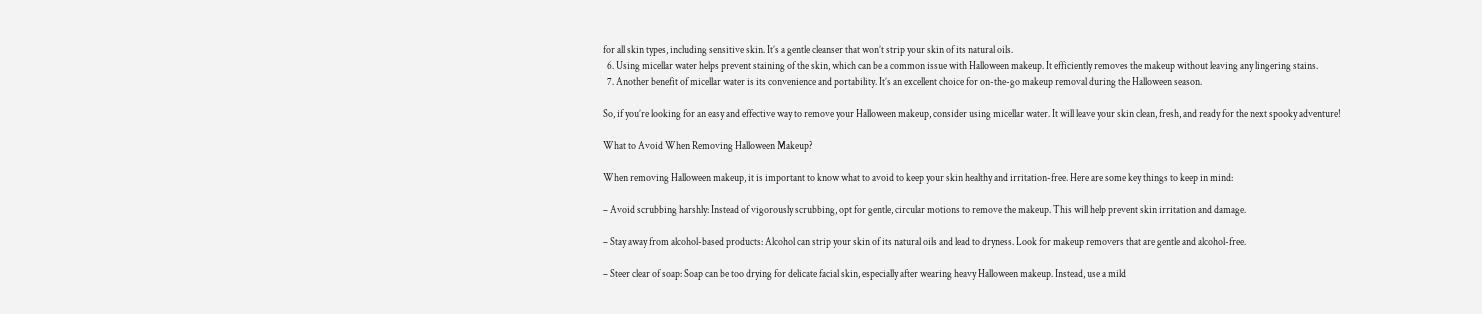for all skin types, including sensitive skin. It’s a gentle cleanser that won’t strip your skin of its natural oils.
  6. Using micellar water helps prevent staining of the skin, which can be a common issue with Halloween makeup. It efficiently removes the makeup without leaving any lingering stains.
  7. Another benefit of micellar water is its convenience and portability. It’s an excellent choice for on-the-go makeup removal during the Halloween season.

So, if you’re looking for an easy and effective way to remove your Halloween makeup, consider using micellar water. It will leave your skin clean, fresh, and ready for the next spooky adventure!

What to Avoid When Removing Halloween Makeup?

When removing Halloween makeup, it is important to know what to avoid to keep your skin healthy and irritation-free. Here are some key things to keep in mind:

– Avoid scrubbing harshly: Instead of vigorously scrubbing, opt for gentle, circular motions to remove the makeup. This will help prevent skin irritation and damage.

– Stay away from alcohol-based products: Alcohol can strip your skin of its natural oils and lead to dryness. Look for makeup removers that are gentle and alcohol-free.

– Steer clear of soap: Soap can be too drying for delicate facial skin, especially after wearing heavy Halloween makeup. Instead, use a mild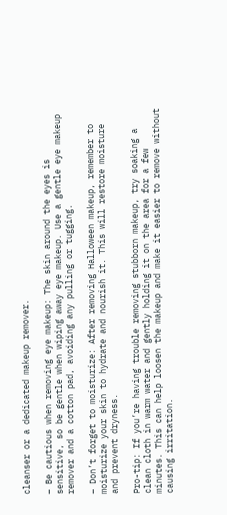cleanser or a dedicated makeup remover.

– Be cautious when removing eye makeup: The skin around the eyes is sensitive, so be gentle when wiping away eye makeup. Use a gentle eye makeup remover and a cotton pad, avoiding any pulling or tugging.

– Don’t forget to moisturize: After removing Halloween makeup, remember to moisturize your skin to hydrate and nourish it. This will restore moisture and prevent dryness.

Pro-tip: If you’re having trouble removing stubborn makeup, try soaking a clean cloth in warm water and gently holding it on the area for a few minutes. This can help loosen the makeup and make it easier to remove without causing irritation.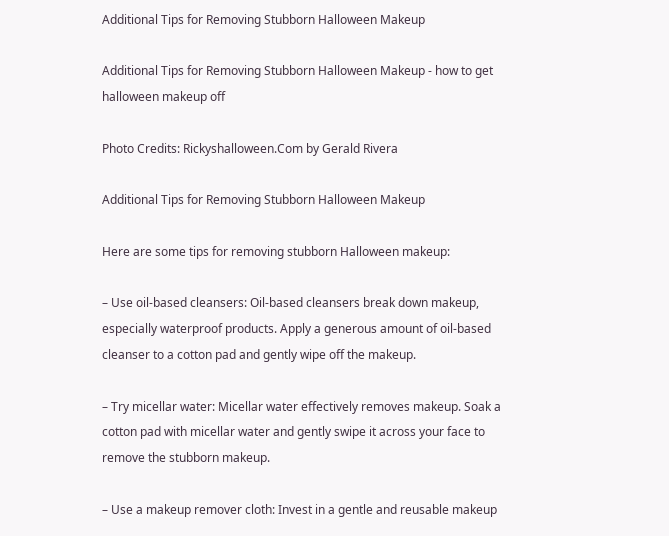Additional Tips for Removing Stubborn Halloween Makeup

Additional Tips for Removing Stubborn Halloween Makeup - how to get halloween makeup off

Photo Credits: Rickyshalloween.Com by Gerald Rivera

Additional Tips for Removing Stubborn Halloween Makeup

Here are some tips for removing stubborn Halloween makeup:

– Use oil-based cleansers: Oil-based cleansers break down makeup, especially waterproof products. Apply a generous amount of oil-based cleanser to a cotton pad and gently wipe off the makeup.

– Try micellar water: Micellar water effectively removes makeup. Soak a cotton pad with micellar water and gently swipe it across your face to remove the stubborn makeup.

– Use a makeup remover cloth: Invest in a gentle and reusable makeup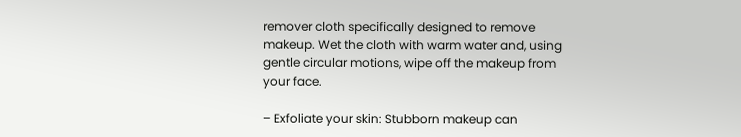remover cloth specifically designed to remove makeup. Wet the cloth with warm water and, using gentle circular motions, wipe off the makeup from your face.

– Exfoliate your skin: Stubborn makeup can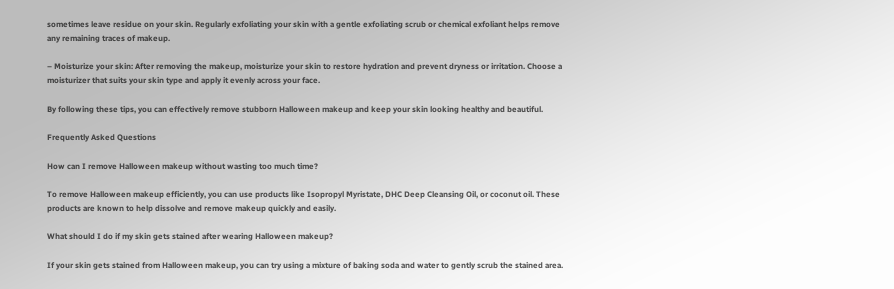sometimes leave residue on your skin. Regularly exfoliating your skin with a gentle exfoliating scrub or chemical exfoliant helps remove any remaining traces of makeup.

– Moisturize your skin: After removing the makeup, moisturize your skin to restore hydration and prevent dryness or irritation. Choose a moisturizer that suits your skin type and apply it evenly across your face.

By following these tips, you can effectively remove stubborn Halloween makeup and keep your skin looking healthy and beautiful.

Frequently Asked Questions

How can I remove Halloween makeup without wasting too much time?

To remove Halloween makeup efficiently, you can use products like Isopropyl Myristate, DHC Deep Cleansing Oil, or coconut oil. These products are known to help dissolve and remove makeup quickly and easily.

What should I do if my skin gets stained after wearing Halloween makeup?

If your skin gets stained from Halloween makeup, you can try using a mixture of baking soda and water to gently scrub the stained area.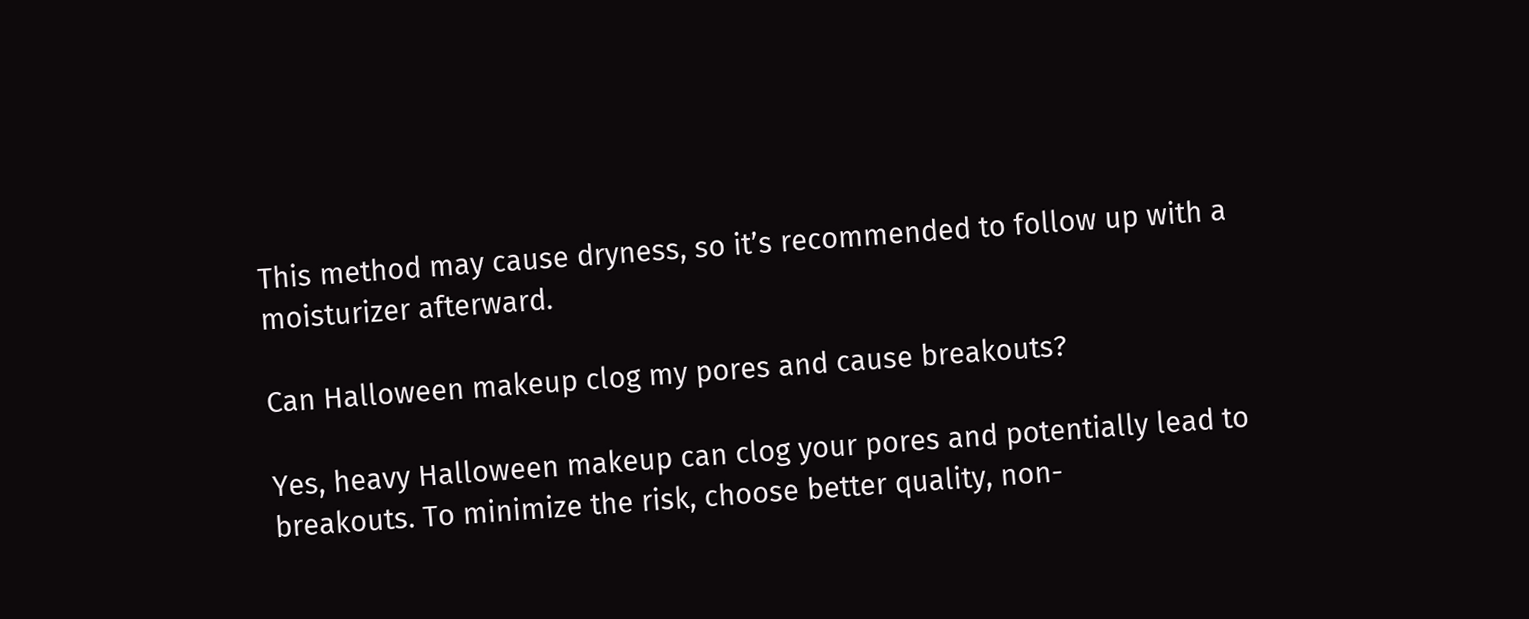This method may cause dryness, so it’s recommended to follow up with a moisturizer afterward.

Can Halloween makeup clog my pores and cause breakouts?

Yes, heavy Halloween makeup can clog your pores and potentially lead to breakouts. To minimize the risk, choose better quality, non-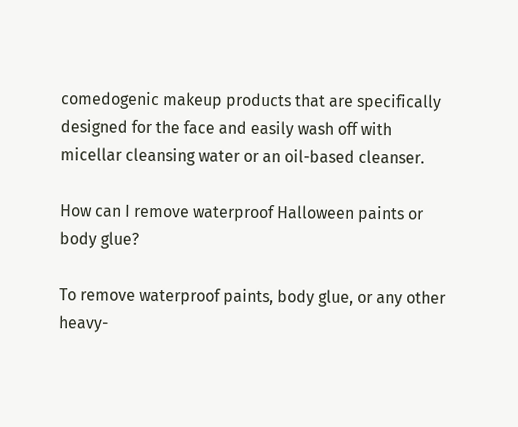comedogenic makeup products that are specifically designed for the face and easily wash off with micellar cleansing water or an oil-based cleanser.

How can I remove waterproof Halloween paints or body glue?

To remove waterproof paints, body glue, or any other heavy-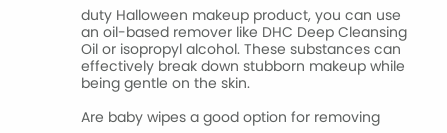duty Halloween makeup product, you can use an oil-based remover like DHC Deep Cleansing Oil or isopropyl alcohol. These substances can effectively break down stubborn makeup while being gentle on the skin.

Are baby wipes a good option for removing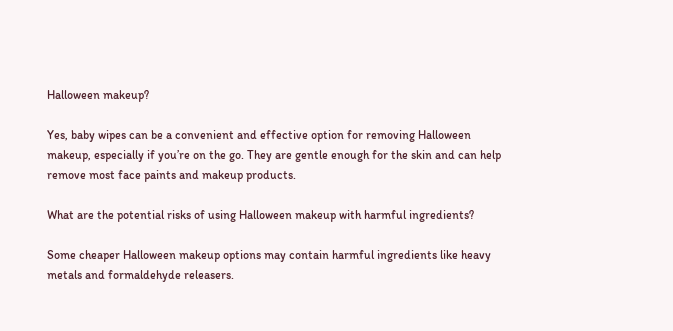Halloween makeup?

Yes, baby wipes can be a convenient and effective option for removing Halloween makeup, especially if you’re on the go. They are gentle enough for the skin and can help remove most face paints and makeup products.

What are the potential risks of using Halloween makeup with harmful ingredients?

Some cheaper Halloween makeup options may contain harmful ingredients like heavy metals and formaldehyde releasers.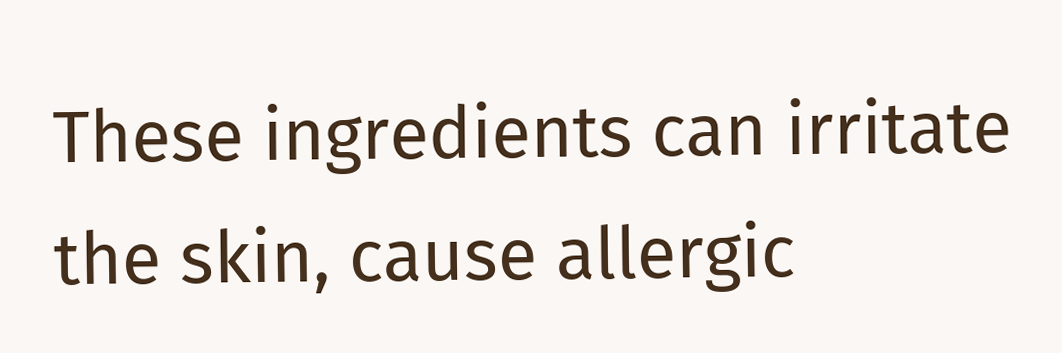These ingredients can irritate the skin, cause allergic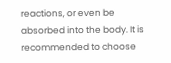reactions, or even be absorbed into the body. It is recommended to choose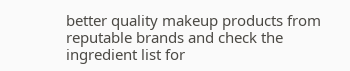better quality makeup products from reputable brands and check the ingredient list for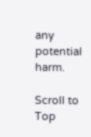any potential harm.

Scroll to Top